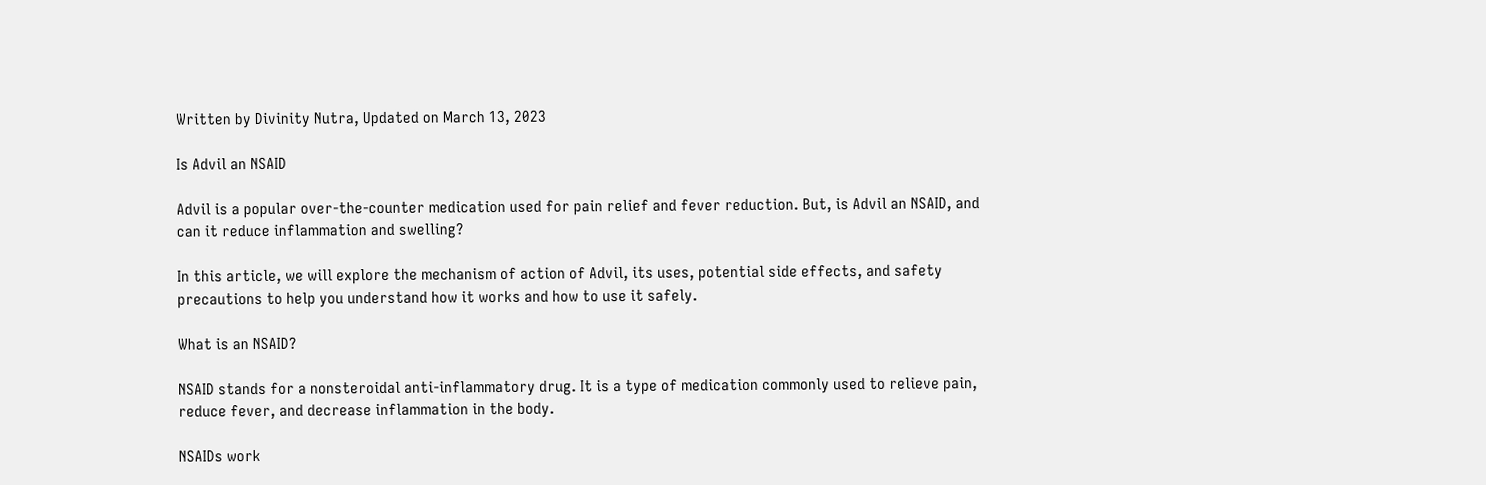Written by Divinity Nutra, Updated on March 13, 2023

Is Advil an NSAID

Advil is a popular over-the-counter medication used for pain relief and fever reduction. But, is Advil an NSAID, and can it reduce inflammation and swelling?

In this article, we will explore the mechanism of action of Advil, its uses, potential side effects, and safety precautions to help you understand how it works and how to use it safely.

What is an NSAID?

NSAID stands for a nonsteroidal anti-inflammatory drug. It is a type of medication commonly used to relieve pain, reduce fever, and decrease inflammation in the body.

NSAIDs work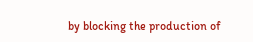by blocking the production of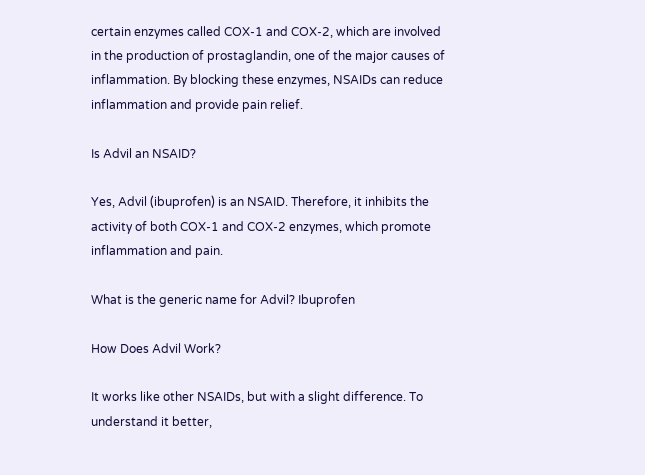certain enzymes called COX-1 and COX-2, which are involved in the production of prostaglandin, one of the major causes of inflammation. By blocking these enzymes, NSAIDs can reduce inflammation and provide pain relief.

Is Advil an NSAID?

Yes, Advil (ibuprofen) is an NSAID. Therefore, it inhibits the activity of both COX-1 and COX-2 enzymes, which promote inflammation and pain.

What is the generic name for Advil? Ibuprofen

How Does Advil Work?

It works like other NSAIDs, but with a slight difference. To understand it better,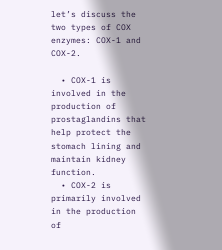let’s discuss the two types of COX enzymes: COX-1 and COX-2.

  • COX-1 is involved in the production of prostaglandins that help protect the stomach lining and maintain kidney function.
  • COX-2 is primarily involved in the production of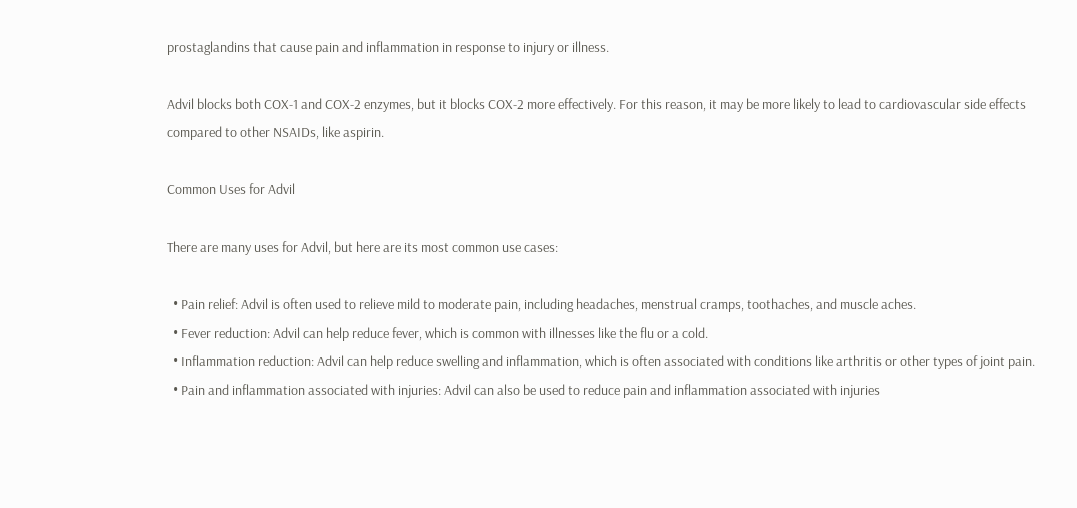prostaglandins that cause pain and inflammation in response to injury or illness.

Advil blocks both COX-1 and COX-2 enzymes, but it blocks COX-2 more effectively. For this reason, it may be more likely to lead to cardiovascular side effects compared to other NSAIDs, like aspirin.

Common Uses for Advil

There are many uses for Advil, but here are its most common use cases:

  • Pain relief: Advil is often used to relieve mild to moderate pain, including headaches, menstrual cramps, toothaches, and muscle aches.
  • Fever reduction: Advil can help reduce fever, which is common with illnesses like the flu or a cold.
  • Inflammation reduction: Advil can help reduce swelling and inflammation, which is often associated with conditions like arthritis or other types of joint pain.
  • Pain and inflammation associated with injuries: Advil can also be used to reduce pain and inflammation associated with injuries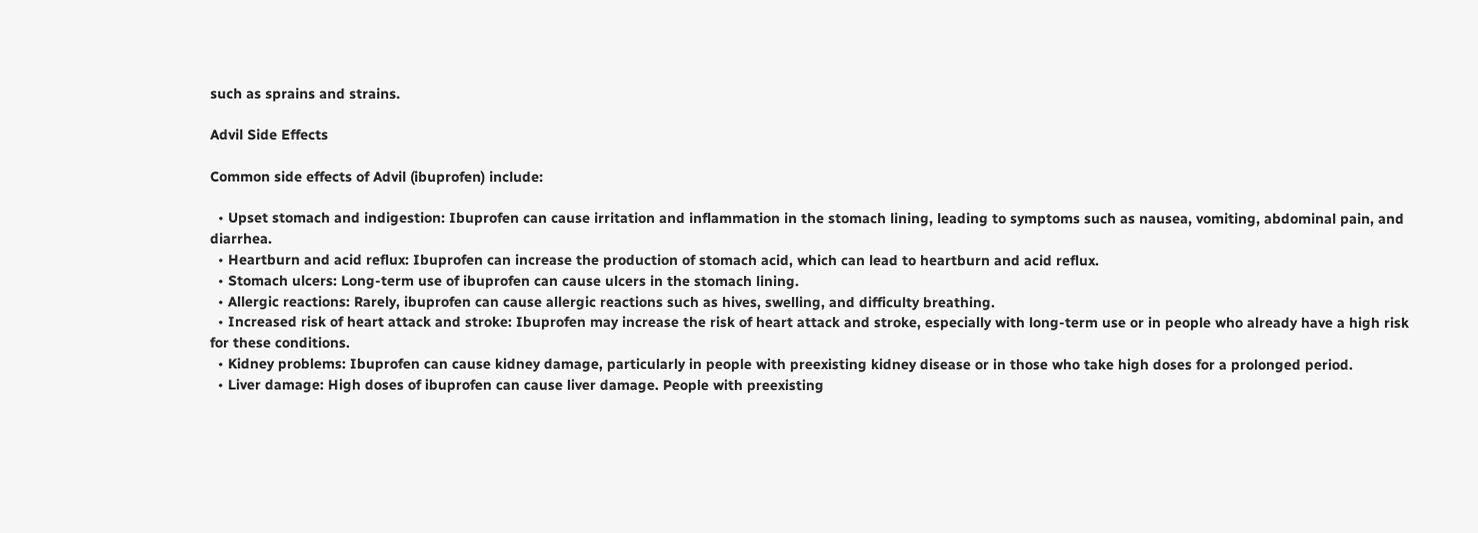such as sprains and strains.

Advil Side Effects

Common side effects of Advil (ibuprofen) include:

  • Upset stomach and indigestion: Ibuprofen can cause irritation and inflammation in the stomach lining, leading to symptoms such as nausea, vomiting, abdominal pain, and diarrhea.
  • Heartburn and acid reflux: Ibuprofen can increase the production of stomach acid, which can lead to heartburn and acid reflux.
  • Stomach ulcers: Long-term use of ibuprofen can cause ulcers in the stomach lining.
  • Allergic reactions: Rarely, ibuprofen can cause allergic reactions such as hives, swelling, and difficulty breathing.
  • Increased risk of heart attack and stroke: Ibuprofen may increase the risk of heart attack and stroke, especially with long-term use or in people who already have a high risk for these conditions.
  • Kidney problems: Ibuprofen can cause kidney damage, particularly in people with preexisting kidney disease or in those who take high doses for a prolonged period.
  • Liver damage: High doses of ibuprofen can cause liver damage. People with preexisting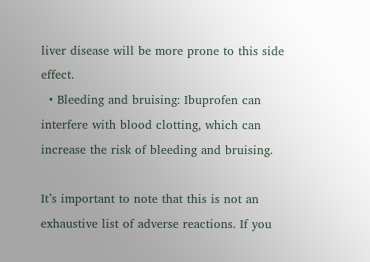liver disease will be more prone to this side effect.
  • Bleeding and bruising: Ibuprofen can interfere with blood clotting, which can increase the risk of bleeding and bruising.

It’s important to note that this is not an exhaustive list of adverse reactions. If you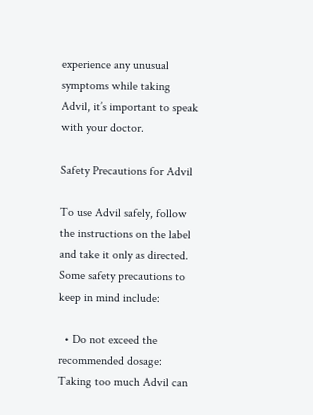experience any unusual symptoms while taking Advil, it’s important to speak with your doctor.

Safety Precautions for Advil

To use Advil safely, follow the instructions on the label and take it only as directed. Some safety precautions to keep in mind include:

  • Do not exceed the recommended dosage: Taking too much Advil can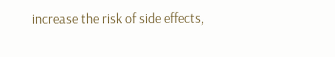increase the risk of side effects,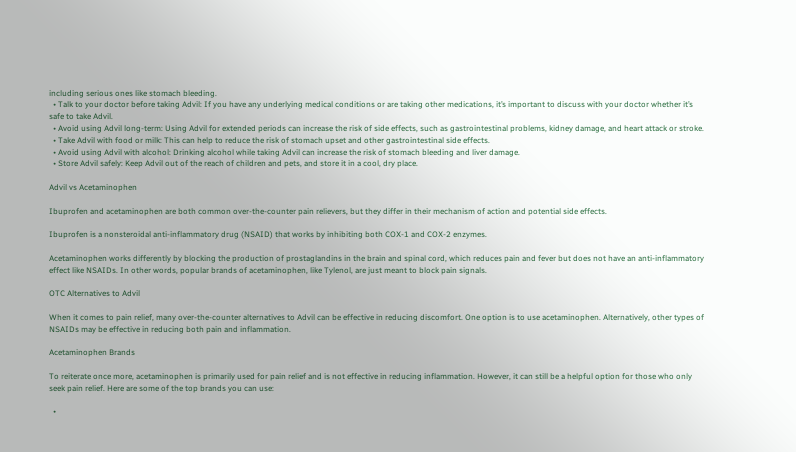including serious ones like stomach bleeding.
  • Talk to your doctor before taking Advil: If you have any underlying medical conditions or are taking other medications, it’s important to discuss with your doctor whether it’s safe to take Advil.
  • Avoid using Advil long-term: Using Advil for extended periods can increase the risk of side effects, such as gastrointestinal problems, kidney damage, and heart attack or stroke.
  • Take Advil with food or milk: This can help to reduce the risk of stomach upset and other gastrointestinal side effects.
  • Avoid using Advil with alcohol: Drinking alcohol while taking Advil can increase the risk of stomach bleeding and liver damage.
  • Store Advil safely: Keep Advil out of the reach of children and pets, and store it in a cool, dry place.

Advil vs Acetaminophen

Ibuprofen and acetaminophen are both common over-the-counter pain relievers, but they differ in their mechanism of action and potential side effects.

Ibuprofen is a nonsteroidal anti-inflammatory drug (NSAID) that works by inhibiting both COX-1 and COX-2 enzymes.

Acetaminophen works differently by blocking the production of prostaglandins in the brain and spinal cord, which reduces pain and fever but does not have an anti-inflammatory effect like NSAIDs. In other words, popular brands of acetaminophen, like Tylenol, are just meant to block pain signals.

OTC Alternatives to Advil

When it comes to pain relief, many over-the-counter alternatives to Advil can be effective in reducing discomfort. One option is to use acetaminophen. Alternatively, other types of NSAIDs may be effective in reducing both pain and inflammation.

Acetaminophen Brands

To reiterate once more, acetaminophen is primarily used for pain relief and is not effective in reducing inflammation. However, it can still be a helpful option for those who only seek pain relief. Here are some of the top brands you can use:

  •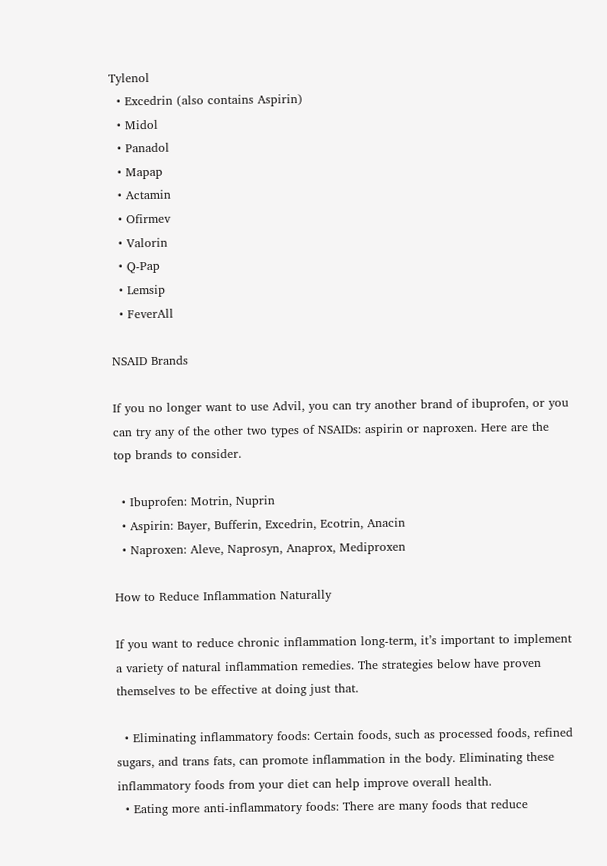Tylenol
  • Excedrin (also contains Aspirin)
  • Midol
  • Panadol
  • Mapap
  • Actamin
  • Ofirmev
  • Valorin
  • Q-Pap
  • Lemsip
  • FeverAll

NSAID Brands

If you no longer want to use Advil, you can try another brand of ibuprofen, or you can try any of the other two types of NSAIDs: aspirin or naproxen. Here are the top brands to consider.

  • Ibuprofen: Motrin, Nuprin
  • Aspirin: Bayer, Bufferin, Excedrin, Ecotrin, Anacin
  • Naproxen: Aleve, Naprosyn, Anaprox, Mediproxen

How to Reduce Inflammation Naturally

If you want to reduce chronic inflammation long-term, it’s important to implement a variety of natural inflammation remedies. The strategies below have proven themselves to be effective at doing just that.

  • Eliminating inflammatory foods: Certain foods, such as processed foods, refined sugars, and trans fats, can promote inflammation in the body. Eliminating these inflammatory foods from your diet can help improve overall health.
  • Eating more anti-inflammatory foods: There are many foods that reduce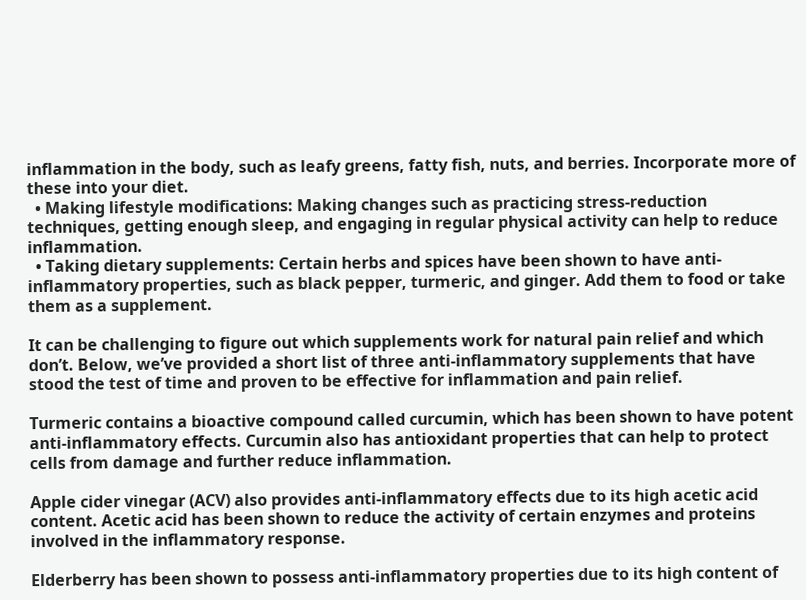inflammation in the body, such as leafy greens, fatty fish, nuts, and berries. Incorporate more of these into your diet.
  • Making lifestyle modifications: Making changes such as practicing stress-reduction techniques, getting enough sleep, and engaging in regular physical activity can help to reduce inflammation.
  • Taking dietary supplements: Certain herbs and spices have been shown to have anti-inflammatory properties, such as black pepper, turmeric, and ginger. Add them to food or take them as a supplement.

It can be challenging to figure out which supplements work for natural pain relief and which don’t. Below, we’ve provided a short list of three anti-inflammatory supplements that have stood the test of time and proven to be effective for inflammation and pain relief.

Turmeric contains a bioactive compound called curcumin, which has been shown to have potent anti-inflammatory effects. Curcumin also has antioxidant properties that can help to protect cells from damage and further reduce inflammation.

Apple cider vinegar (ACV) also provides anti-inflammatory effects due to its high acetic acid content. Acetic acid has been shown to reduce the activity of certain enzymes and proteins involved in the inflammatory response.

Elderberry has been shown to possess anti-inflammatory properties due to its high content of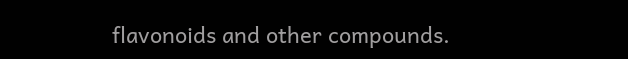flavonoids and other compounds.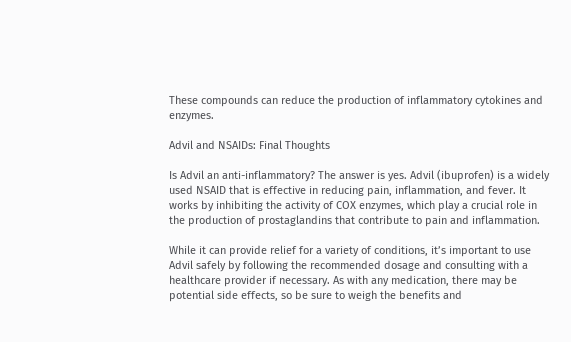These compounds can reduce the production of inflammatory cytokines and enzymes.

Advil and NSAIDs: Final Thoughts

Is Advil an anti-inflammatory? The answer is yes. Advil (ibuprofen) is a widely used NSAID that is effective in reducing pain, inflammation, and fever. It works by inhibiting the activity of COX enzymes, which play a crucial role in the production of prostaglandins that contribute to pain and inflammation.

While it can provide relief for a variety of conditions, it’s important to use Advil safely by following the recommended dosage and consulting with a healthcare provider if necessary. As with any medication, there may be potential side effects, so be sure to weigh the benefits and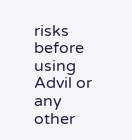risks before using Advil or any other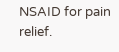NSAID for pain relief.